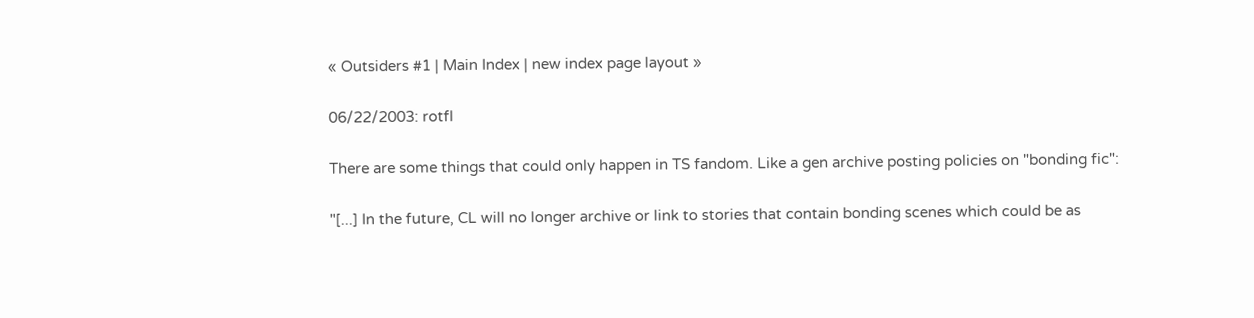« Outsiders #1 | Main Index | new index page layout »

06/22/2003: rotfl

There are some things that could only happen in TS fandom. Like a gen archive posting policies on "bonding fic":

"[...] In the future, CL will no longer archive or link to stories that contain bonding scenes which could be as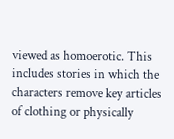viewed as homoerotic. This includes stories in which the characters remove key articles of clothing or physically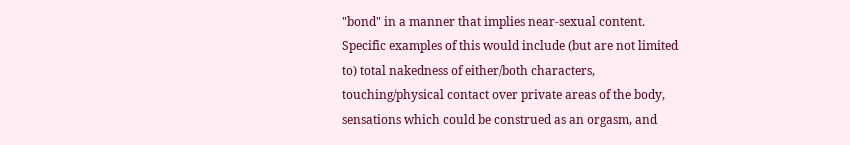"bond" in a manner that implies near-sexual content. Specific examples of this would include (but are not limited to) total nakedness of either/both characters, touching/physical contact over private areas of the body, sensations which could be construed as an orgasm, and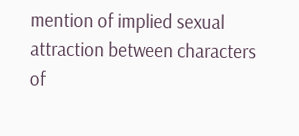mention of implied sexual attraction between characters of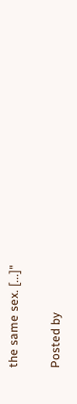the same sex. [...]"

Posted by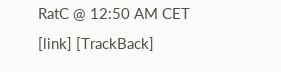RatC @ 12:50 AM CET
[link] [TrackBack]